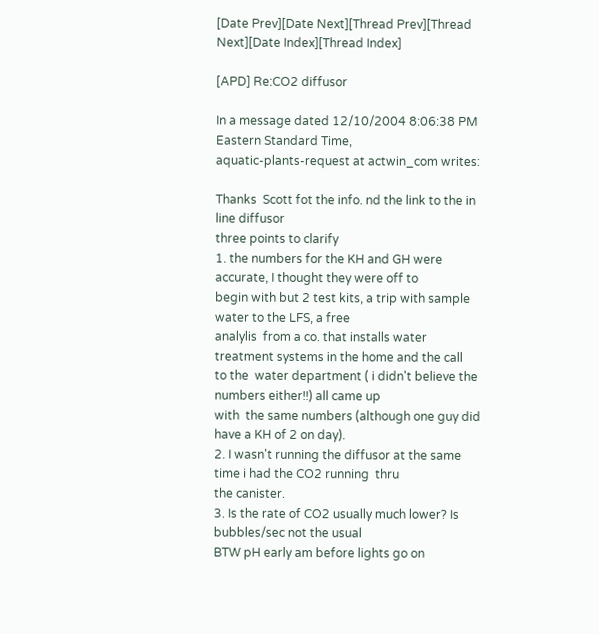[Date Prev][Date Next][Thread Prev][Thread Next][Date Index][Thread Index]

[APD] Re:CO2 diffusor

In a message dated 12/10/2004 8:06:38 PM Eastern Standard Time,
aquatic-plants-request at actwin_com writes:

Thanks  Scott fot the info. nd the link to the in line diffusor
three points to clarify
1. the numbers for the KH and GH were accurate, I thought they were off to
begin with but 2 test kits, a trip with sample water to the LFS, a free
analylis  from a co. that installs water treatment systems in the home and the call
to the  water department ( i didn't believe the numbers either!!) all came up
with  the same numbers (although one guy did have a KH of 2 on day).
2. I wasn't running the diffusor at the same time i had the CO2 running  thru
the canister.
3. Is the rate of CO2 usually much lower? Is bubbles/sec not the usual
BTW pH early am before lights go on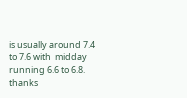is usually around 7.4 to 7.6 with  midday
running 6.6 to 6.8.
thanks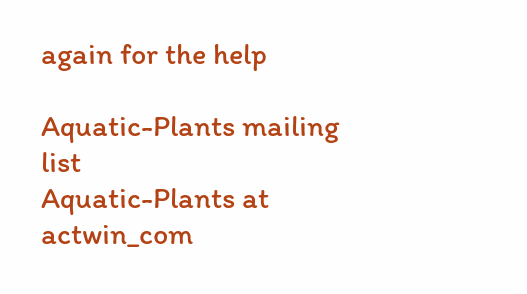again for the help

Aquatic-Plants mailing list
Aquatic-Plants at actwin_com